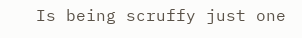Is being scruffy just one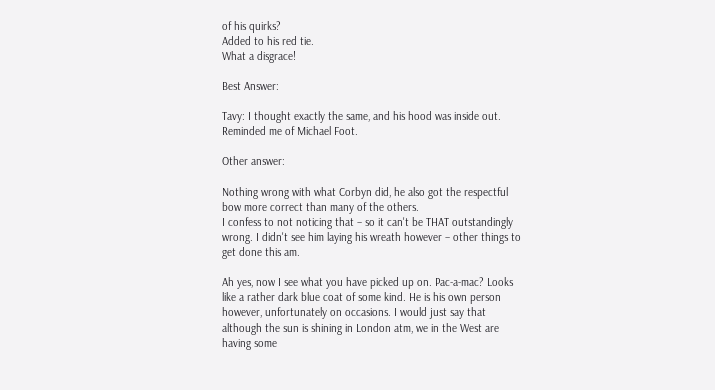of his quirks?
Added to his red tie.
What a disgrace!

Best Answer:

Tavy: I thought exactly the same, and his hood was inside out. Reminded me of Michael Foot.

Other answer:

Nothing wrong with what Corbyn did, he also got the respectful bow more correct than many of the others.
I confess to not noticing that – so it can't be THAT outstandingly wrong. I didn't see him laying his wreath however – other things to get done this am.

Ah yes, now I see what you have picked up on. Pac-a-mac? Looks like a rather dark blue coat of some kind. He is his own person however, unfortunately on occasions. I would just say that although the sun is shining in London atm, we in the West are having some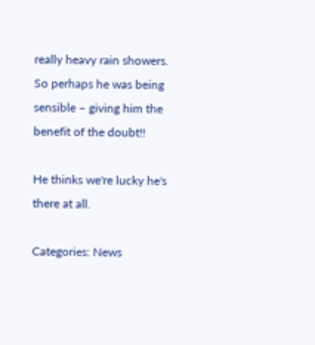really heavy rain showers. So perhaps he was being sensible – giving him the benefit of the doubt!!

He thinks we're lucky he's there at all.

Categories: News